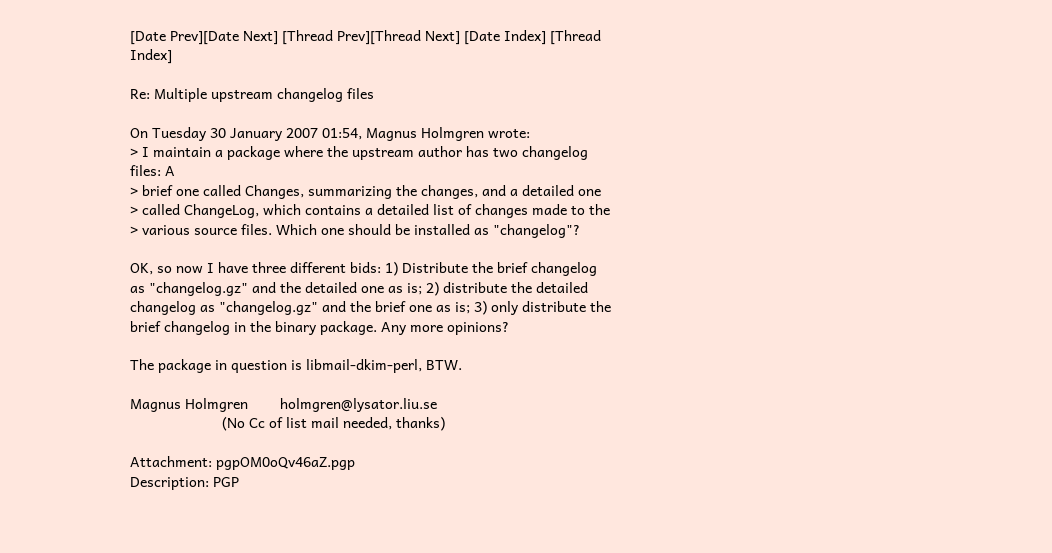[Date Prev][Date Next] [Thread Prev][Thread Next] [Date Index] [Thread Index]

Re: Multiple upstream changelog files

On Tuesday 30 January 2007 01:54, Magnus Holmgren wrote:
> I maintain a package where the upstream author has two changelog files: A
> brief one called Changes, summarizing the changes, and a detailed one
> called ChangeLog, which contains a detailed list of changes made to the
> various source files. Which one should be installed as "changelog"?

OK, so now I have three different bids: 1) Distribute the brief changelog
as "changelog.gz" and the detailed one as is; 2) distribute the detailed
changelog as "changelog.gz" and the brief one as is; 3) only distribute the
brief changelog in the binary package. Any more opinions?

The package in question is libmail-dkim-perl, BTW.

Magnus Holmgren        holmgren@lysator.liu.se
                       (No Cc of list mail needed, thanks)

Attachment: pgpOM0oQv46aZ.pgp
Description: PGP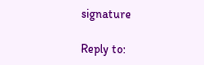signature

Reply to: